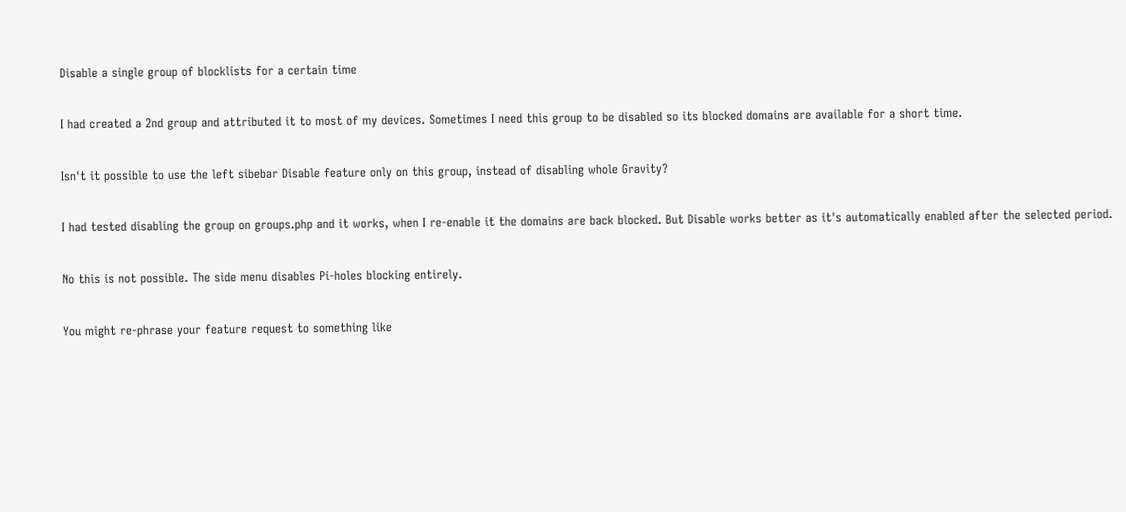Disable a single group of blocklists for a certain time

I had created a 2nd group and attributed it to most of my devices. Sometimes I need this group to be disabled so its blocked domains are available for a short time.

Isn't it possible to use the left sibebar Disable feature only on this group, instead of disabling whole Gravity?

I had tested disabling the group on groups.php and it works, when I re-enable it the domains are back blocked. But Disable works better as it's automatically enabled after the selected period.

No this is not possible. The side menu disables Pi-holes blocking entirely.

You might re-phrase your feature request to something like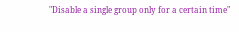"Disable a single group only for a certain time"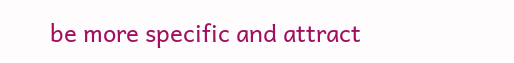be more specific and attract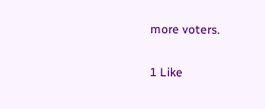more voters.

1 Like